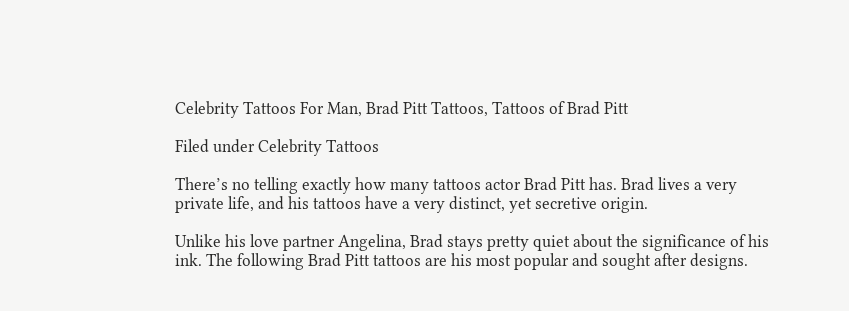Celebrity Tattoos For Man, Brad Pitt Tattoos, Tattoos of Brad Pitt

Filed under Celebrity Tattoos

There’s no telling exactly how many tattoos actor Brad Pitt has. Brad lives a very private life, and his tattoos have a very distinct, yet secretive origin.

Unlike his love partner Angelina, Brad stays pretty quiet about the significance of his ink. The following Brad Pitt tattoos are his most popular and sought after designs.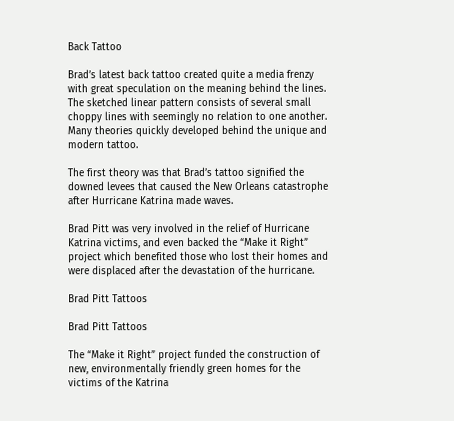Back Tattoo

Brad’s latest back tattoo created quite a media frenzy with great speculation on the meaning behind the lines. The sketched linear pattern consists of several small choppy lines with seemingly no relation to one another. Many theories quickly developed behind the unique and modern tattoo.

The first theory was that Brad’s tattoo signified the downed levees that caused the New Orleans catastrophe after Hurricane Katrina made waves.

Brad Pitt was very involved in the relief of Hurricane Katrina victims, and even backed the “Make it Right” project which benefited those who lost their homes and were displaced after the devastation of the hurricane.

Brad Pitt Tattoos

Brad Pitt Tattoos

The “Make it Right” project funded the construction of new, environmentally friendly green homes for the victims of the Katrina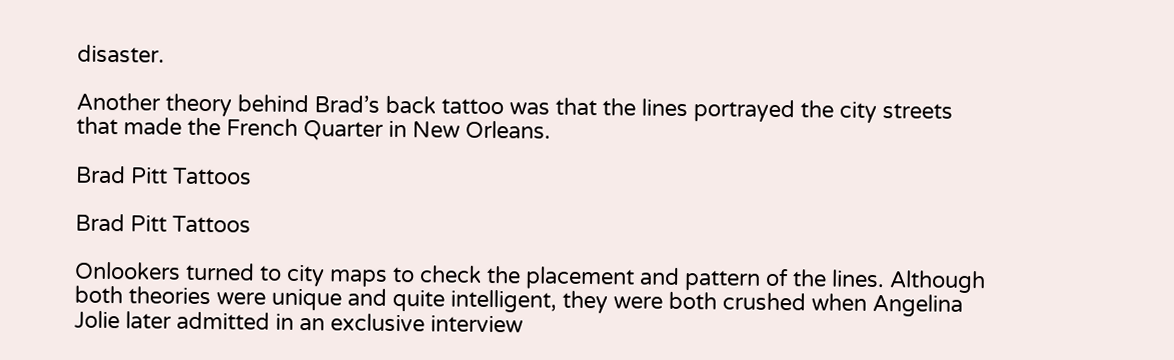disaster.

Another theory behind Brad’s back tattoo was that the lines portrayed the city streets that made the French Quarter in New Orleans.

Brad Pitt Tattoos

Brad Pitt Tattoos

Onlookers turned to city maps to check the placement and pattern of the lines. Although both theories were unique and quite intelligent, they were both crushed when Angelina Jolie later admitted in an exclusive interview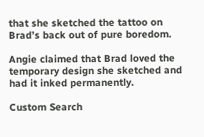that she sketched the tattoo on Brad’s back out of pure boredom.

Angie claimed that Brad loved the temporary design she sketched and had it inked permanently.

Custom Search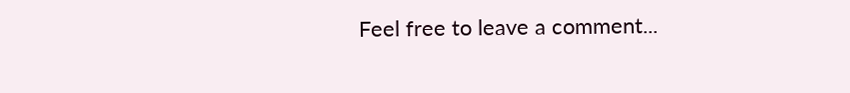Feel free to leave a comment...